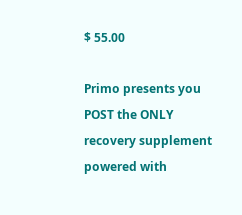$ 55.00

Primo presents you POST the ONLY recovery supplement powered with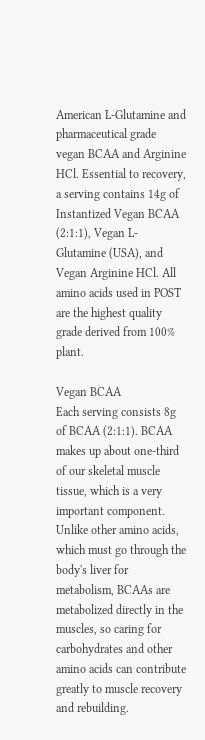American L-Glutamine and pharmaceutical grade vegan BCAA and Arginine HCl. Essential to recovery, a serving contains 14g of Instantized Vegan BCAA (2:1:1), Vegan L-Glutamine (USA), and Vegan Arginine HCl. All amino acids used in POST are the highest quality grade derived from 100% plant.

Vegan BCAA
Each serving consists 8g of BCAA (2:1:1). BCAA makes up about one-third of our skeletal muscle tissue, which is a very important component. Unlike other amino acids, which must go through the body's liver for metabolism, BCAAs are metabolized directly in the muscles, so caring for carbohydrates and other amino acids can contribute greatly to muscle recovery and rebuilding.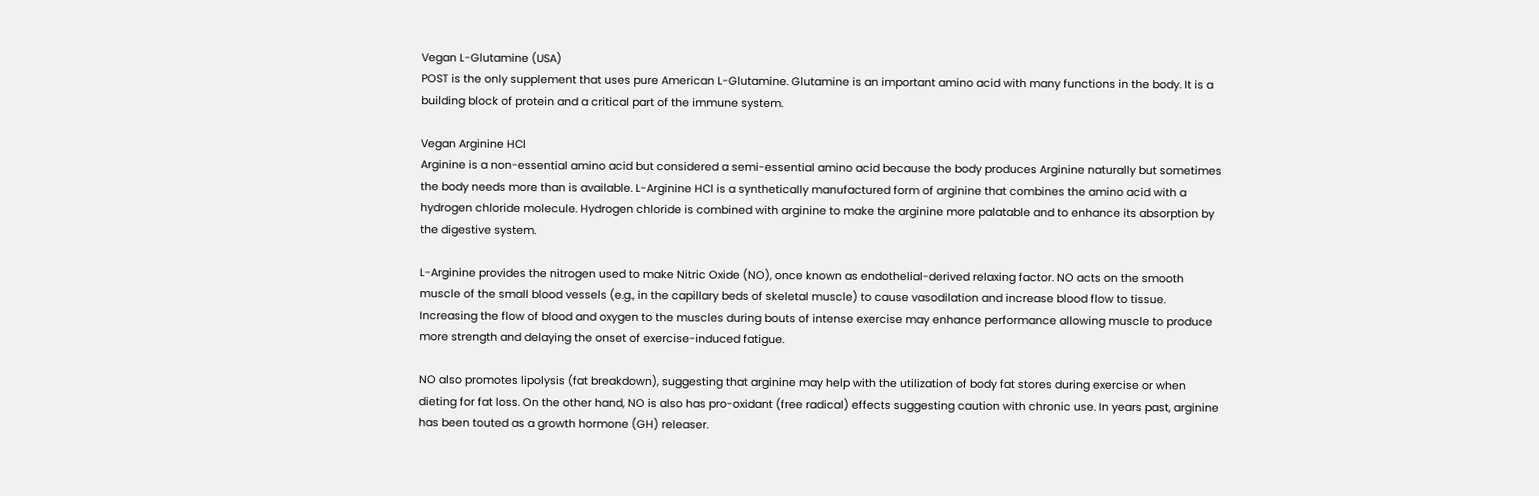Vegan L-Glutamine (USA)
POST is the only supplement that uses pure American L-Glutamine. Glutamine is an important amino acid with many functions in the body. It is a building block of protein and a critical part of the immune system.

Vegan Arginine HCl
Arginine is a non-essential amino acid but considered a semi-essential amino acid because the body produces Arginine naturally but sometimes the body needs more than is available. L-Arginine HCl is a synthetically manufactured form of arginine that combines the amino acid with a hydrogen chloride molecule. Hydrogen chloride is combined with arginine to make the arginine more palatable and to enhance its absorption by the digestive system.

L-Arginine provides the nitrogen used to make Nitric Oxide (NO), once known as endothelial-derived relaxing factor. NO acts on the smooth muscle of the small blood vessels (e.g., in the capillary beds of skeletal muscle) to cause vasodilation and increase blood flow to tissue. Increasing the flow of blood and oxygen to the muscles during bouts of intense exercise may enhance performance allowing muscle to produce more strength and delaying the onset of exercise-induced fatigue.

NO also promotes lipolysis (fat breakdown), suggesting that arginine may help with the utilization of body fat stores during exercise or when dieting for fat loss. On the other hand, NO is also has pro-oxidant (free radical) effects suggesting caution with chronic use. In years past, arginine has been touted as a growth hormone (GH) releaser.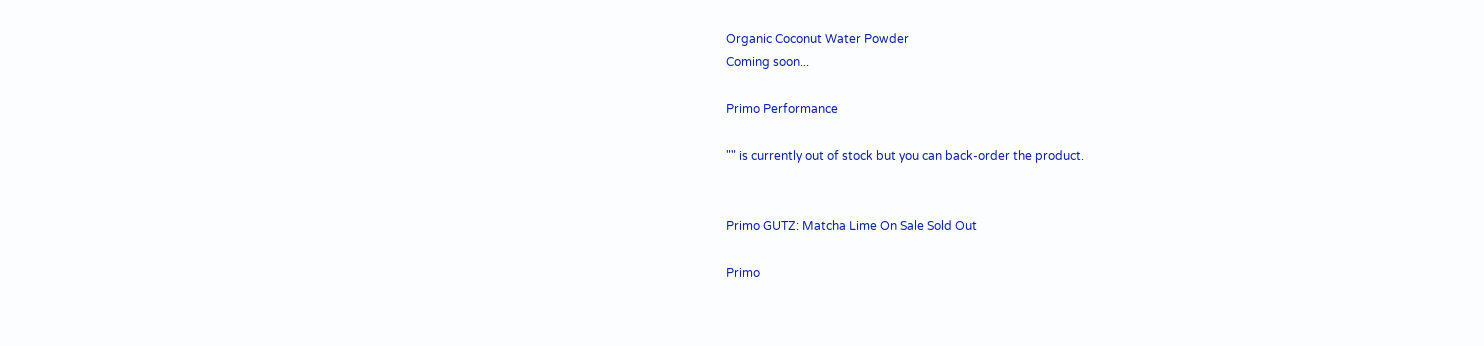Organic Coconut Water Powder
Coming soon...

Primo Performance

"" is currently out of stock but you can back-order the product.


Primo GUTZ: Matcha Lime On Sale Sold Out

Primo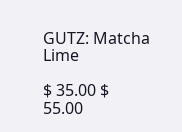GUTZ: Matcha Lime

$ 35.00 $ 55.00